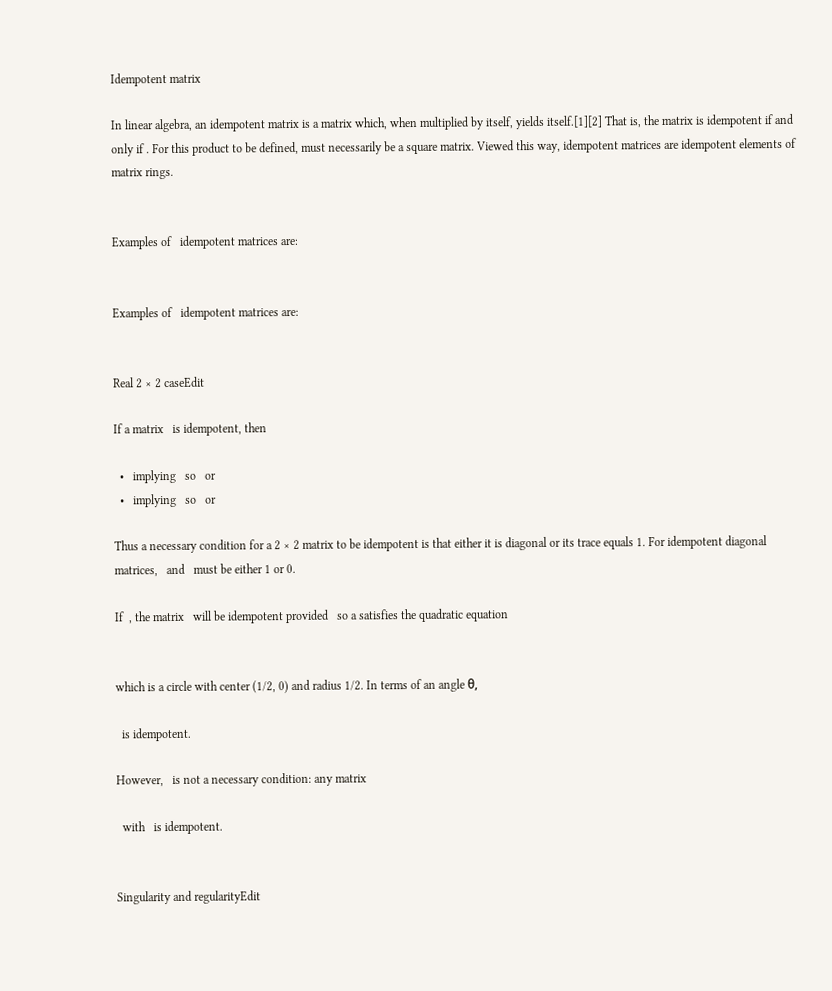Idempotent matrix

In linear algebra, an idempotent matrix is a matrix which, when multiplied by itself, yields itself.[1][2] That is, the matrix is idempotent if and only if . For this product to be defined, must necessarily be a square matrix. Viewed this way, idempotent matrices are idempotent elements of matrix rings.


Examples of   idempotent matrices are:


Examples of   idempotent matrices are:


Real 2 × 2 caseEdit

If a matrix   is idempotent, then

  •   implying   so   or
  •   implying   so   or

Thus a necessary condition for a 2 × 2 matrix to be idempotent is that either it is diagonal or its trace equals 1. For idempotent diagonal matrices,   and   must be either 1 or 0.

If  , the matrix   will be idempotent provided   so a satisfies the quadratic equation


which is a circle with center (1/2, 0) and radius 1/2. In terms of an angle θ,

  is idempotent.

However,   is not a necessary condition: any matrix

  with   is idempotent.


Singularity and regularityEdit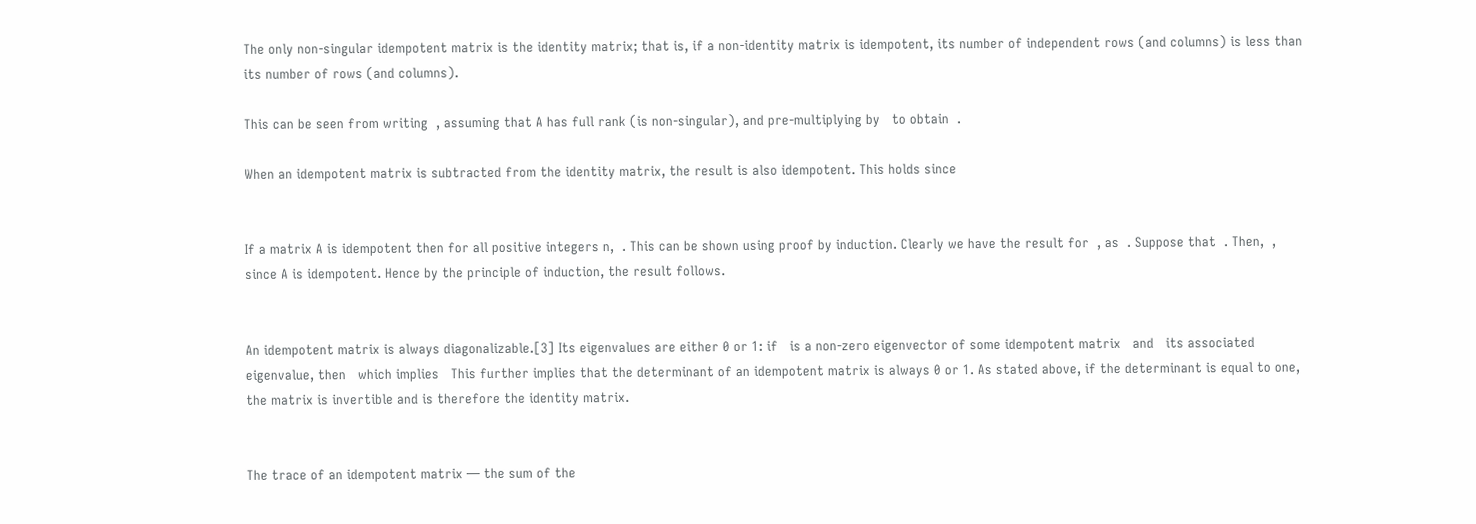The only non-singular idempotent matrix is the identity matrix; that is, if a non-identity matrix is idempotent, its number of independent rows (and columns) is less than its number of rows (and columns).

This can be seen from writing  , assuming that A has full rank (is non-singular), and pre-multiplying by   to obtain  .

When an idempotent matrix is subtracted from the identity matrix, the result is also idempotent. This holds since


If a matrix A is idempotent then for all positive integers n,  . This can be shown using proof by induction. Clearly we have the result for  , as  . Suppose that  . Then,  , since A is idempotent. Hence by the principle of induction, the result follows.


An idempotent matrix is always diagonalizable.[3] Its eigenvalues are either 0 or 1: if   is a non-zero eigenvector of some idempotent matrix   and   its associated eigenvalue, then   which implies   This further implies that the determinant of an idempotent matrix is always 0 or 1. As stated above, if the determinant is equal to one, the matrix is invertible and is therefore the identity matrix.


The trace of an idempotent matrix — the sum of the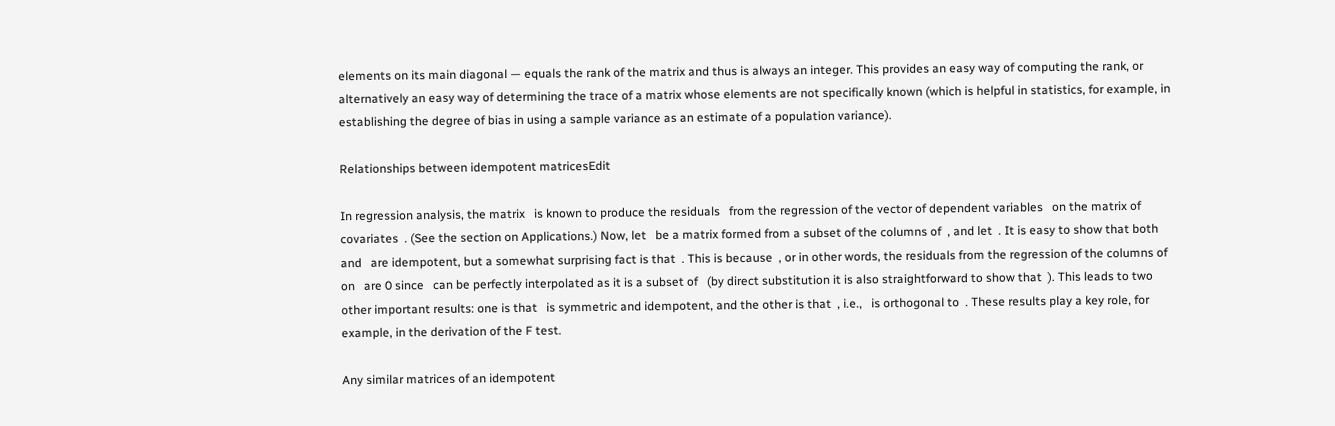elements on its main diagonal — equals the rank of the matrix and thus is always an integer. This provides an easy way of computing the rank, or alternatively an easy way of determining the trace of a matrix whose elements are not specifically known (which is helpful in statistics, for example, in establishing the degree of bias in using a sample variance as an estimate of a population variance).

Relationships between idempotent matricesEdit

In regression analysis, the matrix   is known to produce the residuals   from the regression of the vector of dependent variables   on the matrix of covariates  . (See the section on Applications.) Now, let   be a matrix formed from a subset of the columns of  , and let  . It is easy to show that both   and   are idempotent, but a somewhat surprising fact is that  . This is because  , or in other words, the residuals from the regression of the columns of   on   are 0 since   can be perfectly interpolated as it is a subset of   (by direct substitution it is also straightforward to show that  ). This leads to two other important results: one is that   is symmetric and idempotent, and the other is that  , i.e.,   is orthogonal to  . These results play a key role, for example, in the derivation of the F test.

Any similar matrices of an idempotent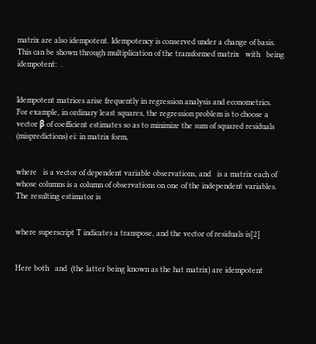matrix are also idempotent. Idempotency is conserved under a change of basis. This can be shown through multiplication of the transformed matrix   with   being idempotent:  .


Idempotent matrices arise frequently in regression analysis and econometrics. For example, in ordinary least squares, the regression problem is to choose a vector β of coefficient estimates so as to minimize the sum of squared residuals (mispredictions) ei: in matrix form,


where   is a vector of dependent variable observations, and   is a matrix each of whose columns is a column of observations on one of the independent variables. The resulting estimator is


where superscript T indicates a transpose, and the vector of residuals is[2]


Here both   and  (the latter being known as the hat matrix) are idempotent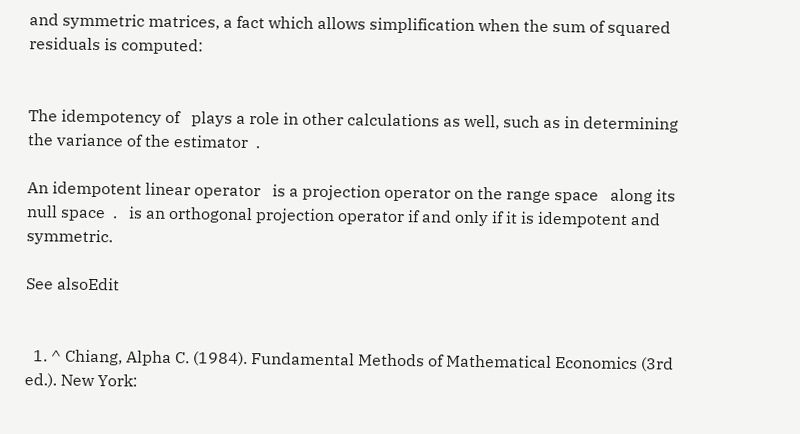and symmetric matrices, a fact which allows simplification when the sum of squared residuals is computed:


The idempotency of   plays a role in other calculations as well, such as in determining the variance of the estimator  .

An idempotent linear operator   is a projection operator on the range space   along its null space  .   is an orthogonal projection operator if and only if it is idempotent and symmetric.

See alsoEdit


  1. ^ Chiang, Alpha C. (1984). Fundamental Methods of Mathematical Economics (3rd ed.). New York: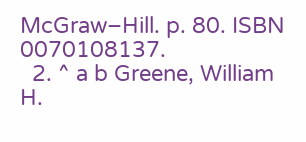McGraw–Hill. p. 80. ISBN 0070108137.
  2. ^ a b Greene, William H.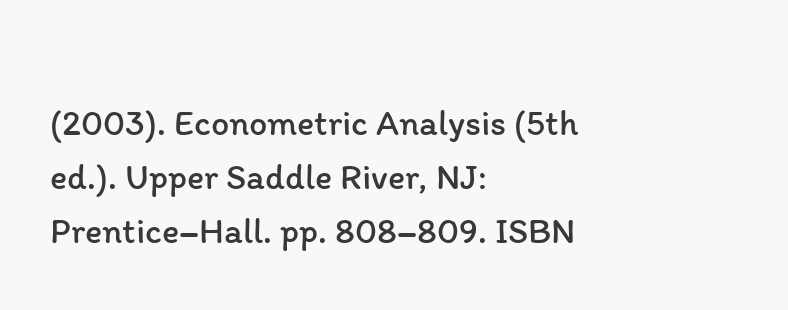(2003). Econometric Analysis (5th ed.). Upper Saddle River, NJ: Prentice–Hall. pp. 808–809. ISBN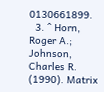0130661899.
  3. ^ Horn, Roger A.; Johnson, Charles R. (1990). Matrix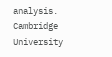analysis. Cambridge University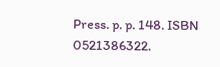Press. p. p. 148. ISBN 0521386322.